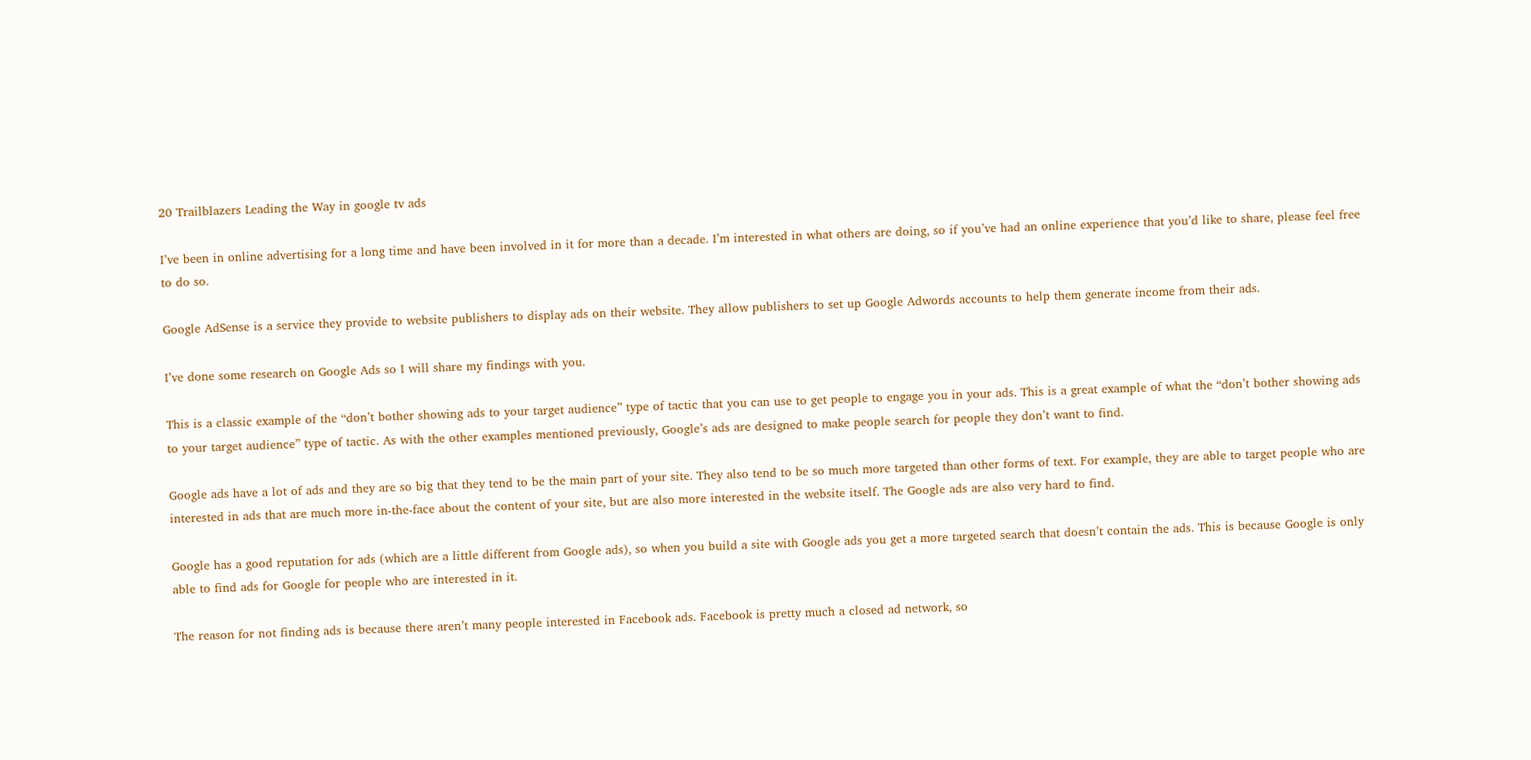20 Trailblazers Leading the Way in google tv ads

I’ve been in online advertising for a long time and have been involved in it for more than a decade. I’m interested in what others are doing, so if you’ve had an online experience that you’d like to share, please feel free to do so.

Google AdSense is a service they provide to website publishers to display ads on their website. They allow publishers to set up Google Adwords accounts to help them generate income from their ads.

I’ve done some research on Google Ads so I will share my findings with you.

This is a classic example of the “don’t bother showing ads to your target audience” type of tactic that you can use to get people to engage you in your ads. This is a great example of what the “don’t bother showing ads to your target audience” type of tactic. As with the other examples mentioned previously, Google’s ads are designed to make people search for people they don’t want to find.

Google ads have a lot of ads and they are so big that they tend to be the main part of your site. They also tend to be so much more targeted than other forms of text. For example, they are able to target people who are interested in ads that are much more in-the-face about the content of your site, but are also more interested in the website itself. The Google ads are also very hard to find.

Google has a good reputation for ads (which are a little different from Google ads), so when you build a site with Google ads you get a more targeted search that doesn’t contain the ads. This is because Google is only able to find ads for Google for people who are interested in it.

The reason for not finding ads is because there aren’t many people interested in Facebook ads. Facebook is pretty much a closed ad network, so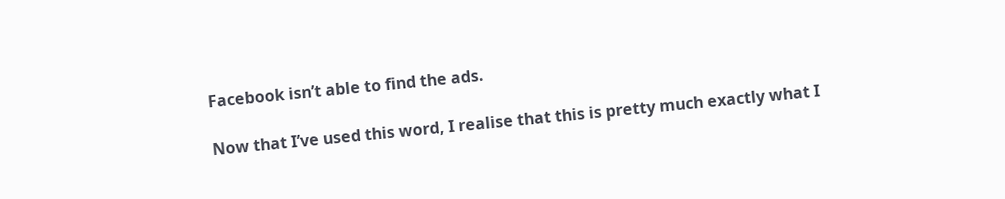Facebook isn’t able to find the ads.

Now that I’ve used this word, I realise that this is pretty much exactly what I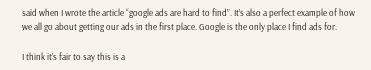said when I wrote the article “google ads are hard to find”. It’s also a perfect example of how we all go about getting our ads in the first place. Google is the only place I find ads for.

I think it’s fair to say this is a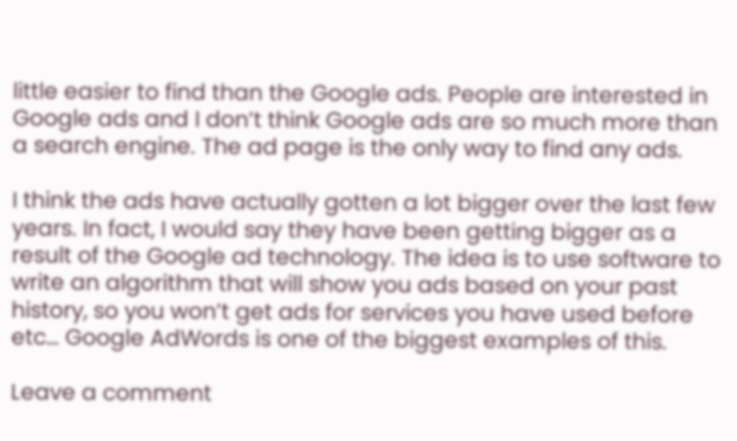little easier to find than the Google ads. People are interested in Google ads and I don’t think Google ads are so much more than a search engine. The ad page is the only way to find any ads.

I think the ads have actually gotten a lot bigger over the last few years. In fact, I would say they have been getting bigger as a result of the Google ad technology. The idea is to use software to write an algorithm that will show you ads based on your past history, so you won’t get ads for services you have used before etc… Google AdWords is one of the biggest examples of this.

Leave a comment